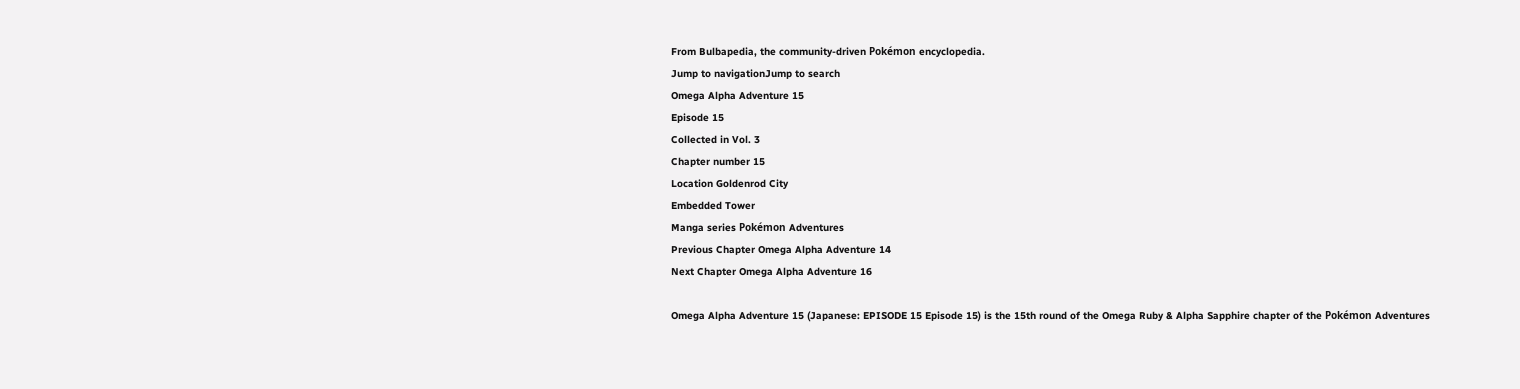From Bulbapedia, the community-driven Pokémon encyclopedia.
Jump to navigationJump to search
Omega Alpha Adventure 15
Episode 15
Collected in Vol. 3
Chapter number 15
Location Goldenrod City
Embedded Tower
Manga series Pokémon Adventures
Previous Chapter Omega Alpha Adventure 14
Next Chapter Omega Alpha Adventure 16

Omega Alpha Adventure 15 (Japanese: EPISODE 15 Episode 15) is the 15th round of the Omega Ruby & Alpha Sapphire chapter of the Pokémon Adventures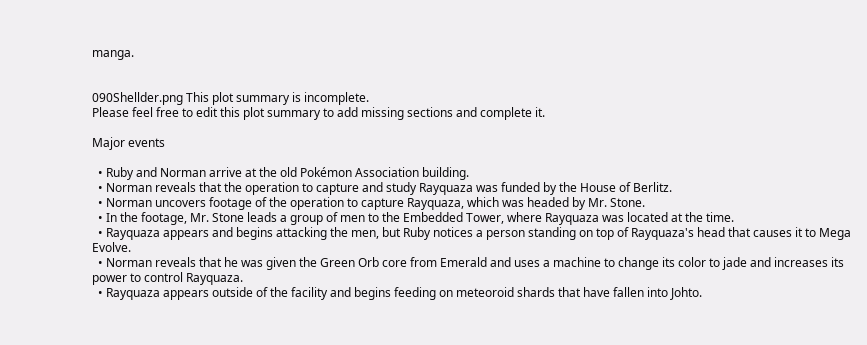manga.


090Shellder.png This plot summary is incomplete.
Please feel free to edit this plot summary to add missing sections and complete it.

Major events

  • Ruby and Norman arrive at the old Pokémon Association building.
  • Norman reveals that the operation to capture and study Rayquaza was funded by the House of Berlitz.
  • Norman uncovers footage of the operation to capture Rayquaza, which was headed by Mr. Stone.
  • In the footage, Mr. Stone leads a group of men to the Embedded Tower, where Rayquaza was located at the time.
  • Rayquaza appears and begins attacking the men, but Ruby notices a person standing on top of Rayquaza's head that causes it to Mega Evolve.
  • Norman reveals that he was given the Green Orb core from Emerald and uses a machine to change its color to jade and increases its power to control Rayquaza.
  • Rayquaza appears outside of the facility and begins feeding on meteoroid shards that have fallen into Johto.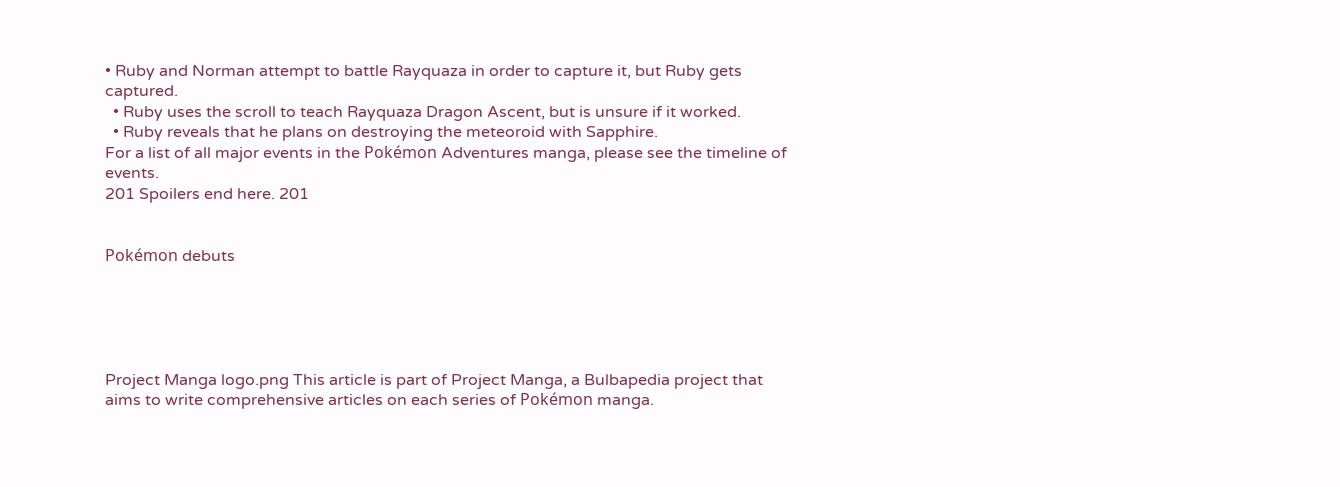• Ruby and Norman attempt to battle Rayquaza in order to capture it, but Ruby gets captured.
  • Ruby uses the scroll to teach Rayquaza Dragon Ascent, but is unsure if it worked.
  • Ruby reveals that he plans on destroying the meteoroid with Sapphire.
For a list of all major events in the Pokémon Adventures manga, please see the timeline of events.
201 Spoilers end here. 201


Pokémon debuts





Project Manga logo.png This article is part of Project Manga, a Bulbapedia project that aims to write comprehensive articles on each series of Pokémon manga.